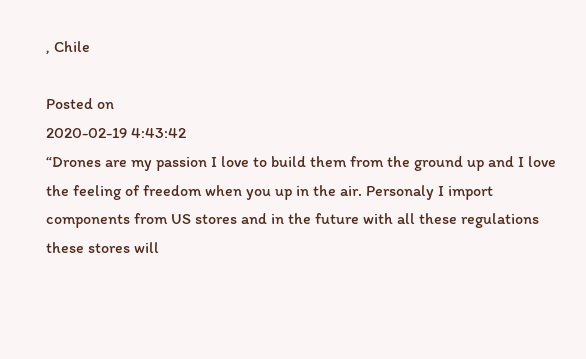, Chile

Posted on
2020-02-19 4:43:42
“Drones are my passion I love to build them from the ground up and I love the feeling of freedom when you up in the air. Personaly I import components from US stores and in the future with all these regulations these stores will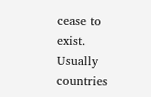cease to exist. Usually countries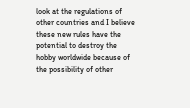look at the regulations of other countries and I believe these new rules have the potential to destroy the hobby worldwide because of the possibility of other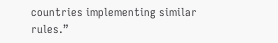countries implementing similar rules.”